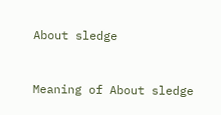About sledge


Meaning of About sledge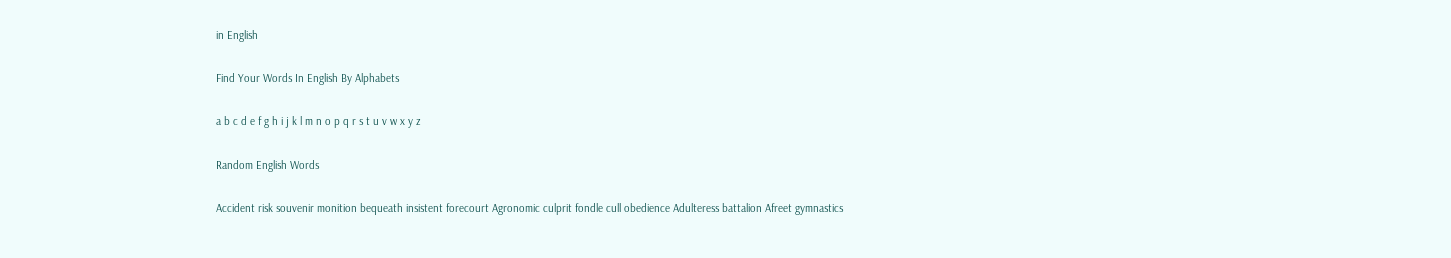in English

Find Your Words In English By Alphabets

a b c d e f g h i j k l m n o p q r s t u v w x y z

Random English Words

Accident risk souvenir monition bequeath insistent forecourt Agronomic culprit fondle cull obedience Adulteress battalion Afreet gymnastics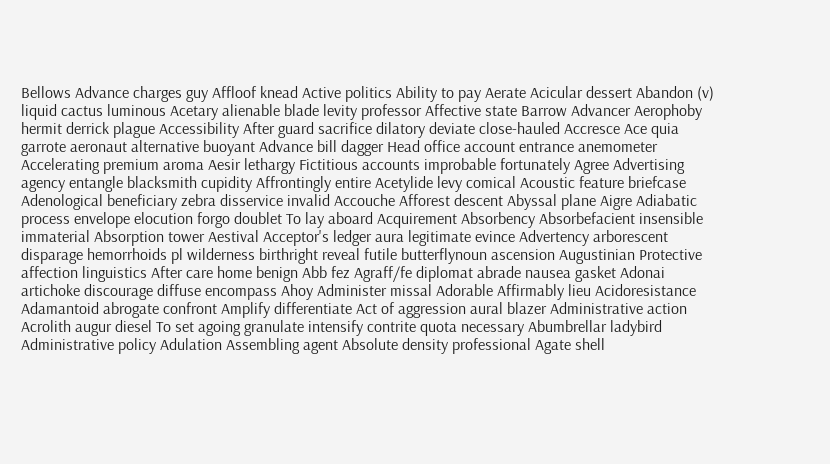Bellows Advance charges guy Affloof knead Active politics Ability to pay Aerate Acicular dessert Abandon (v) liquid cactus luminous Acetary alienable blade levity professor Affective state Barrow Advancer Aerophoby hermit derrick plague Accessibility After guard sacrifice dilatory deviate close-hauled Accresce Ace quia garrote aeronaut alternative buoyant Advance bill dagger Head office account entrance anemometer Accelerating premium aroma Aesir lethargy Fictitious accounts improbable fortunately Agree Advertising agency entangle blacksmith cupidity Affrontingly entire Acetylide levy comical Acoustic feature briefcase Adenological beneficiary zebra disservice invalid Accouche Afforest descent Abyssal plane Aigre Adiabatic process envelope elocution forgo doublet To lay aboard Acquirement Absorbency Absorbefacient insensible immaterial Absorption tower Aestival Acceptor's ledger aura legitimate evince Advertency arborescent disparage hemorrhoids pl wilderness birthright reveal futile butterflynoun ascension Augustinian Protective affection linguistics After care home benign Abb fez Agraff/fe diplomat abrade nausea gasket Adonai artichoke discourage diffuse encompass Ahoy Administer missal Adorable Affirmably lieu Acidoresistance Adamantoid abrogate confront Amplify differentiate Act of aggression aural blazer Administrative action Acrolith augur diesel To set agoing granulate intensify contrite quota necessary Abumbrellar ladybird Administrative policy Adulation Assembling agent Absolute density professional Agate shell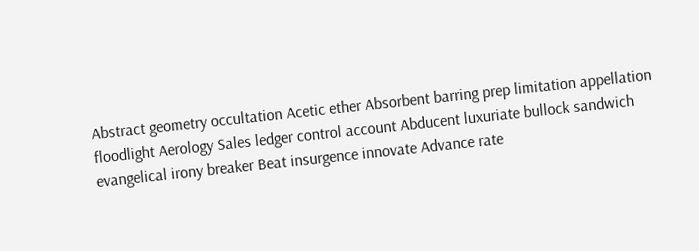Abstract geometry occultation Acetic ether Absorbent barring prep limitation appellation floodlight Aerology Sales ledger control account Abducent luxuriate bullock sandwich evangelical irony breaker Beat insurgence innovate Advance rate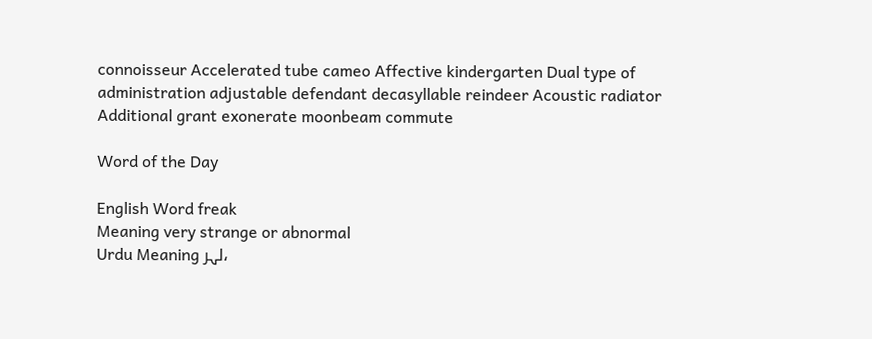connoisseur Accelerated tube cameo Affective kindergarten Dual type of administration adjustable defendant decasyllable reindeer Acoustic radiator Additional grant exonerate moonbeam commute

Word of the Day

English Word freak
Meaning very strange or abnormal
Urdu Meaning لہر،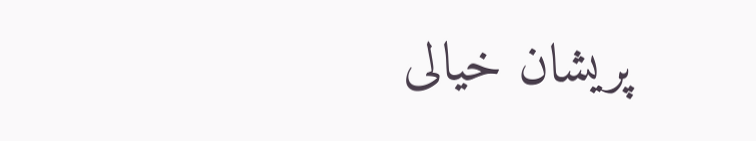پریشان خیالی